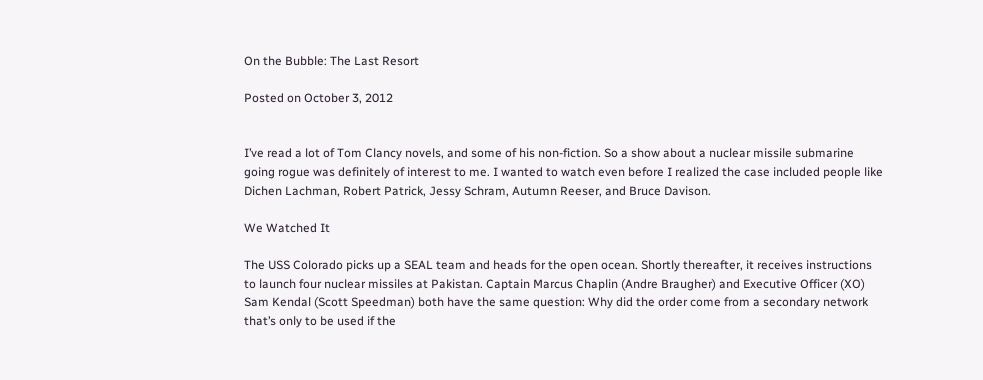On the Bubble: The Last Resort

Posted on October 3, 2012


I’ve read a lot of Tom Clancy novels, and some of his non-fiction. So a show about a nuclear missile submarine going rogue was definitely of interest to me. I wanted to watch even before I realized the case included people like Dichen Lachman, Robert Patrick, Jessy Schram, Autumn Reeser, and Bruce Davison.

We Watched It

The USS Colorado picks up a SEAL team and heads for the open ocean. Shortly thereafter, it receives instructions to launch four nuclear missiles at Pakistan. Captain Marcus Chaplin (Andre Braugher) and Executive Officer (XO) Sam Kendal (Scott Speedman) both have the same question: Why did the order come from a secondary network that’s only to be used if the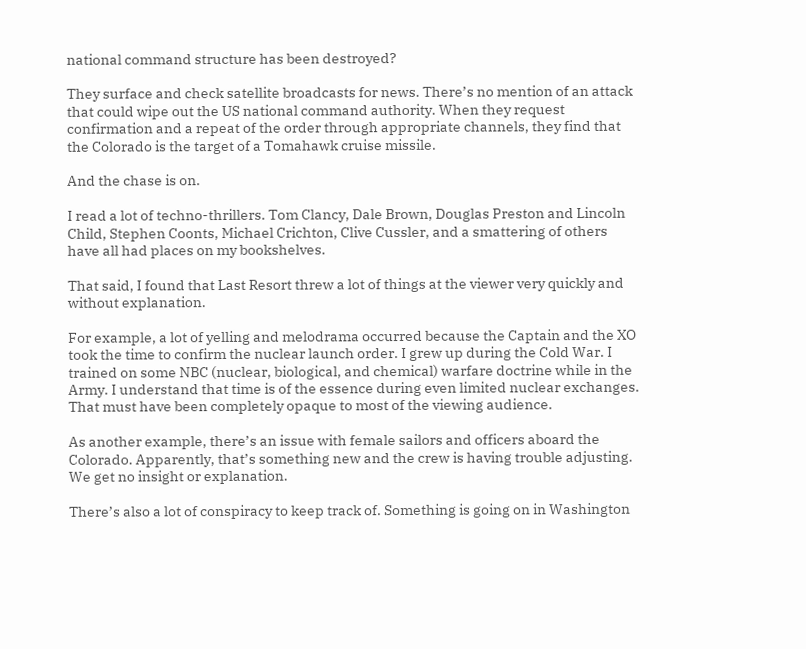national command structure has been destroyed?

They surface and check satellite broadcasts for news. There’s no mention of an attack that could wipe out the US national command authority. When they request confirmation and a repeat of the order through appropriate channels, they find that the Colorado is the target of a Tomahawk cruise missile.

And the chase is on.

I read a lot of techno-thrillers. Tom Clancy, Dale Brown, Douglas Preston and Lincoln Child, Stephen Coonts, Michael Crichton, Clive Cussler, and a smattering of others have all had places on my bookshelves.

That said, I found that Last Resort threw a lot of things at the viewer very quickly and without explanation.

For example, a lot of yelling and melodrama occurred because the Captain and the XO took the time to confirm the nuclear launch order. I grew up during the Cold War. I trained on some NBC (nuclear, biological, and chemical) warfare doctrine while in the Army. I understand that time is of the essence during even limited nuclear exchanges. That must have been completely opaque to most of the viewing audience.

As another example, there’s an issue with female sailors and officers aboard the Colorado. Apparently, that’s something new and the crew is having trouble adjusting. We get no insight or explanation.

There’s also a lot of conspiracy to keep track of. Something is going on in Washington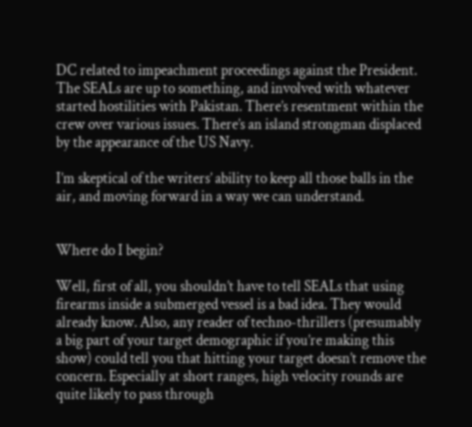DC related to impeachment proceedings against the President. The SEALs are up to something, and involved with whatever started hostilities with Pakistan. There’s resentment within the crew over various issues. There’s an island strongman displaced by the appearance of the US Navy.

I’m skeptical of the writers’ ability to keep all those balls in the air, and moving forward in a way we can understand.


Where do I begin?

Well, first of all, you shouldn’t have to tell SEALs that using firearms inside a submerged vessel is a bad idea. They would already know. Also, any reader of techno-thrillers (presumably a big part of your target demographic if you’re making this show) could tell you that hitting your target doesn’t remove the concern. Especially at short ranges, high velocity rounds are quite likely to pass through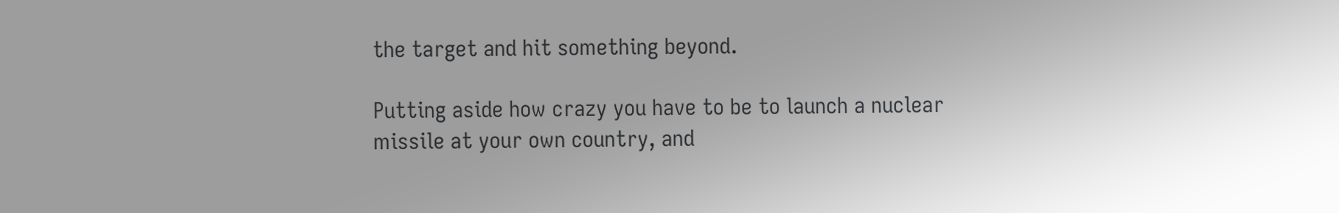the target and hit something beyond.

Putting aside how crazy you have to be to launch a nuclear missile at your own country, and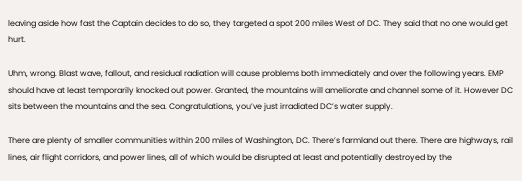leaving aside how fast the Captain decides to do so, they targeted a spot 200 miles West of DC. They said that no one would get hurt.

Uhm, wrong. Blast wave, fallout, and residual radiation will cause problems both immediately and over the following years. EMP should have at least temporarily knocked out power. Granted, the mountains will ameliorate and channel some of it. However DC sits between the mountains and the sea. Congratulations, you’ve just irradiated DC’s water supply.

There are plenty of smaller communities within 200 miles of Washington, DC. There’s farmland out there. There are highways, rail lines, air flight corridors, and power lines, all of which would be disrupted at least and potentially destroyed by the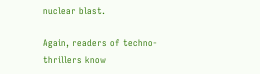nuclear blast.

Again, readers of techno-thrillers know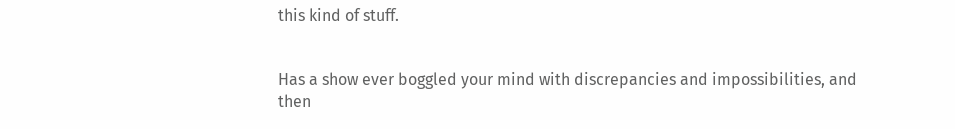this kind of stuff.


Has a show ever boggled your mind with discrepancies and impossibilities, and then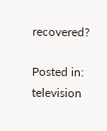recovered?

Posted in: television